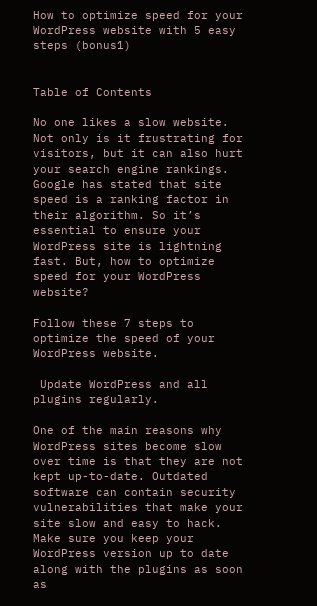How to optimize speed for your WordPress website with 5 easy steps (bonus1)


Table of Contents

No one likes a slow website. Not only is it frustrating for visitors, but it can also hurt your search engine rankings. Google has stated that site speed is a ranking factor in their algorithm. So it’s essential to ensure your WordPress site is lightning fast. But, how to optimize speed for your WordPress website?

Follow these 7 steps to optimize the speed of your WordPress website.

 Update WordPress and all plugins regularly.

One of the main reasons why WordPress sites become slow over time is that they are not kept up-to-date. Outdated software can contain security vulnerabilities that make your site slow and easy to hack. Make sure you keep your WordPress version up to date along with the plugins as soon as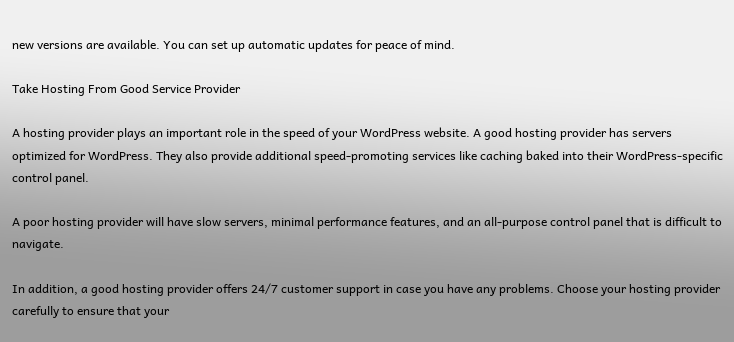new versions are available. You can set up automatic updates for peace of mind.

Take Hosting From Good Service Provider

A hosting provider plays an important role in the speed of your WordPress website. A good hosting provider has servers optimized for WordPress. They also provide additional speed-promoting services like caching baked into their WordPress-specific control panel.

A poor hosting provider will have slow servers, minimal performance features, and an all-purpose control panel that is difficult to navigate.

In addition, a good hosting provider offers 24/7 customer support in case you have any problems. Choose your hosting provider carefully to ensure that your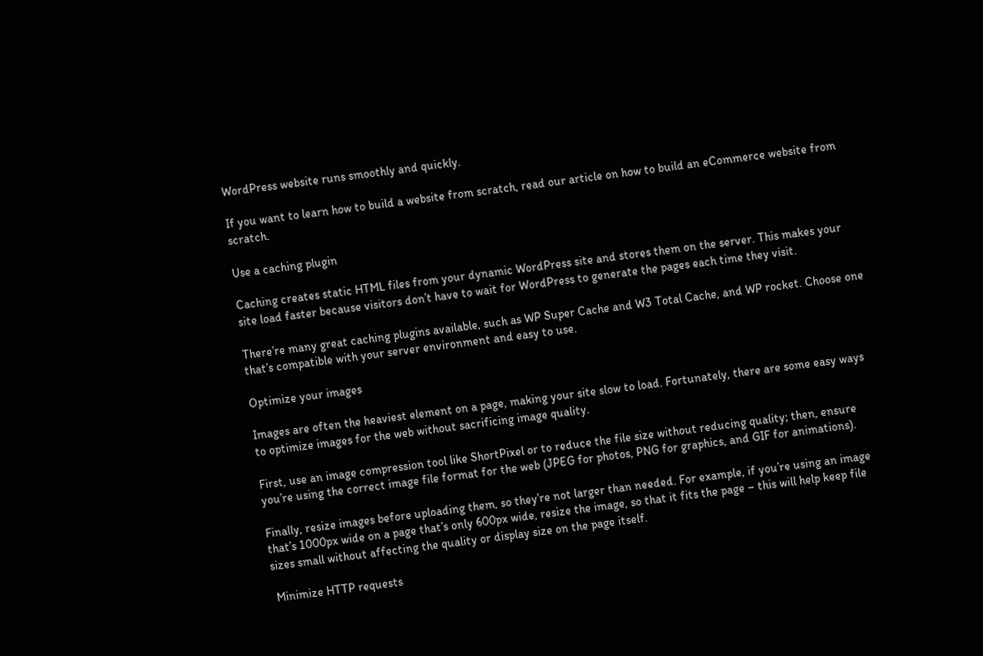WordPress website runs smoothly and quickly.

If you want to learn how to build a website from scratch, read our article on how to build an eCommerce website from scratch.

Use a caching plugin

Caching creates static HTML files from your dynamic WordPress site and stores them on the server. This makes your site load faster because visitors don’t have to wait for WordPress to generate the pages each time they visit.

There’re many great caching plugins available, such as WP Super Cache and W3 Total Cache, and WP rocket. Choose one that’s compatible with your server environment and easy to use.

Optimize your images

Images are often the heaviest element on a page, making your site slow to load. Fortunately, there are some easy ways to optimize images for the web without sacrificing image quality.

First, use an image compression tool like ShortPixel or to reduce the file size without reducing quality; then, ensure you’re using the correct image file format for the web (JPEG for photos, PNG for graphics, and GIF for animations).

Finally, resize images before uploading them, so they’re not larger than needed. For example, if you’re using an image that’s 1000px wide on a page that’s only 600px wide, resize the image, so that it fits the page – this will help keep file sizes small without affecting the quality or display size on the page itself.

 Minimize HTTP requests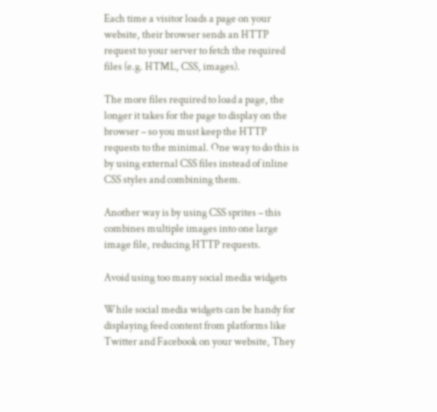Each time a visitor loads a page on your website, their browser sends an HTTP request to your server to fetch the required files (e.g. HTML, CSS, images).

The more files required to load a page, the longer it takes for the page to display on the browser – so you must keep the HTTP requests to the minimal. One way to do this is by using external CSS files instead of inline CSS styles and combining them.

Another way is by using CSS sprites – this combines multiple images into one large image file, reducing HTTP requests.

Avoid using too many social media widgets

While social media widgets can be handy for displaying feed content from platforms like Twitter and Facebook on your website, They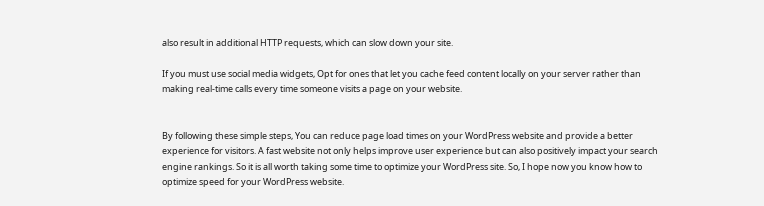also result in additional HTTP requests, which can slow down your site.

If you must use social media widgets, Opt for ones that let you cache feed content locally on your server rather than making real-time calls every time someone visits a page on your website.


By following these simple steps, You can reduce page load times on your WordPress website and provide a better experience for visitors. A fast website not only helps improve user experience but can also positively impact your search engine rankings. So it is all worth taking some time to optimize your WordPress site. So, I hope now you know how to optimize speed for your WordPress website.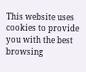This website uses cookies to provide you with the best browsing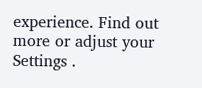experience. Find out more or adjust your Settings .